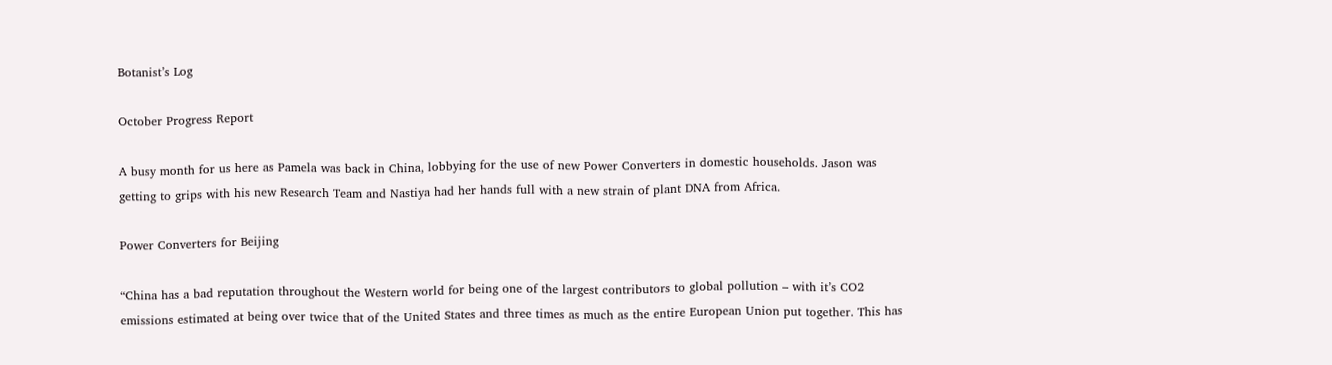Botanist’s Log

October Progress Report

A busy month for us here as Pamela was back in China, lobbying for the use of new Power Converters in domestic households. Jason was getting to grips with his new Research Team and Nastiya had her hands full with a new strain of plant DNA from Africa.

Power Converters for Beijing

“China has a bad reputation throughout the Western world for being one of the largest contributors to global pollution – with it’s CO2 emissions estimated at being over twice that of the United States and three times as much as the entire European Union put together. This has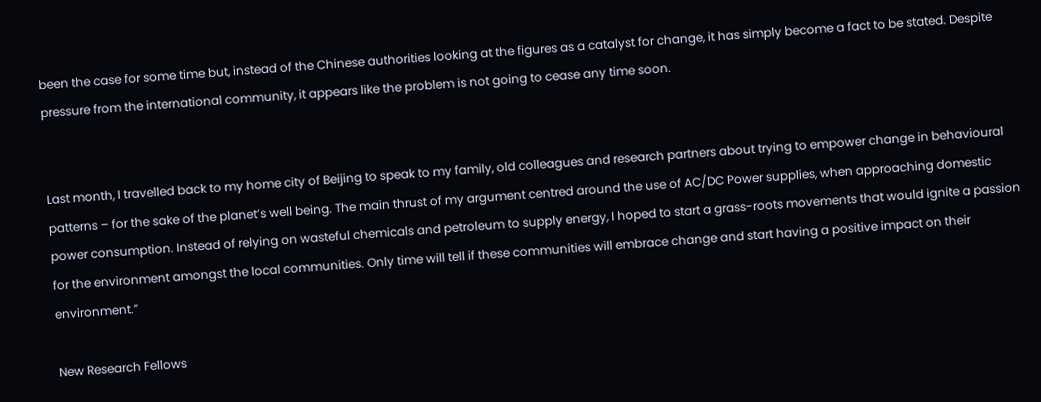been the case for some time but, instead of the Chinese authorities looking at the figures as a catalyst for change, it has simply become a fact to be stated. Despite pressure from the international community, it appears like the problem is not going to cease any time soon.


Last month, I travelled back to my home city of Beijing to speak to my family, old colleagues and research partners about trying to empower change in behavioural patterns – for the sake of the planet’s well being. The main thrust of my argument centred around the use of AC/DC Power supplies, when approaching domestic power consumption. Instead of relying on wasteful chemicals and petroleum to supply energy, I hoped to start a grass-roots movements that would ignite a passion for the environment amongst the local communities. Only time will tell if these communities will embrace change and start having a positive impact on their environment.”

New Research Fellows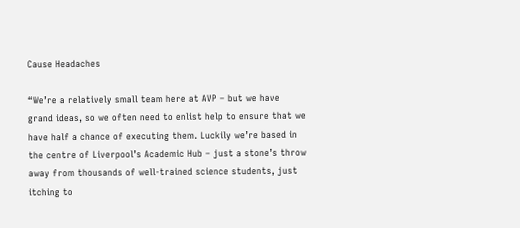Cause Headaches

“We’re a relatively small team here at AVP – but we have grand ideas, so we often need to enlist help to ensure that we have half a chance of executing them. Luckily we’re based in the centre of Liverpool’s Academic Hub – just a stone’s throw away from thousands of well-trained science students, just itching to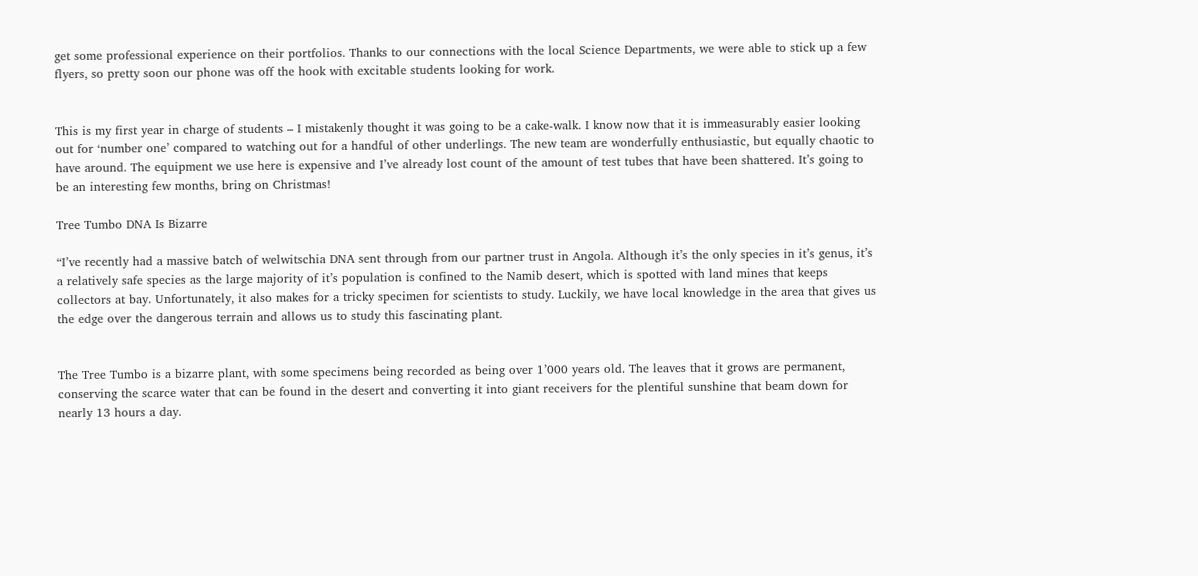get some professional experience on their portfolios. Thanks to our connections with the local Science Departments, we were able to stick up a few flyers, so pretty soon our phone was off the hook with excitable students looking for work.


This is my first year in charge of students – I mistakenly thought it was going to be a cake-walk. I know now that it is immeasurably easier looking out for ‘number one’ compared to watching out for a handful of other underlings. The new team are wonderfully enthusiastic, but equally chaotic to have around. The equipment we use here is expensive and I’ve already lost count of the amount of test tubes that have been shattered. It’s going to be an interesting few months, bring on Christmas!

Tree Tumbo DNA Is Bizarre

“I’ve recently had a massive batch of welwitschia DNA sent through from our partner trust in Angola. Although it’s the only species in it’s genus, it’s a relatively safe species as the large majority of it’s population is confined to the Namib desert, which is spotted with land mines that keeps collectors at bay. Unfortunately, it also makes for a tricky specimen for scientists to study. Luckily, we have local knowledge in the area that gives us the edge over the dangerous terrain and allows us to study this fascinating plant.


The Tree Tumbo is a bizarre plant, with some specimens being recorded as being over 1’000 years old. The leaves that it grows are permanent, conserving the scarce water that can be found in the desert and converting it into giant receivers for the plentiful sunshine that beam down for nearly 13 hours a day.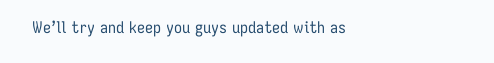We’ll try and keep you guys updated with as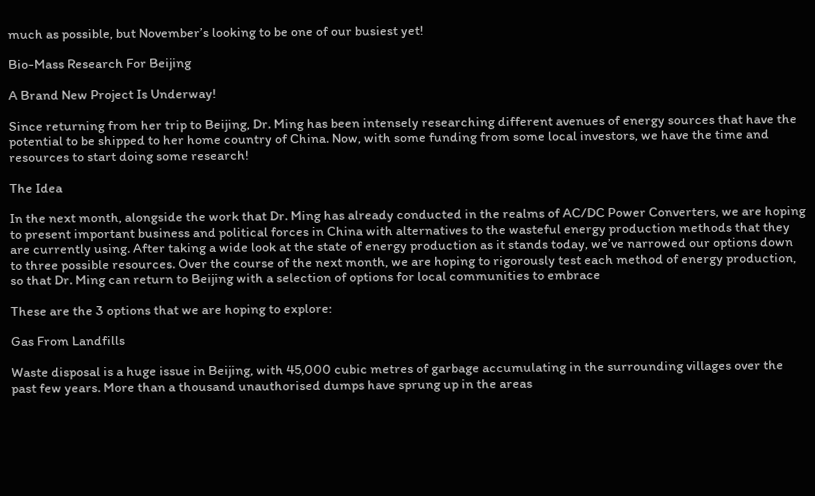much as possible, but November’s looking to be one of our busiest yet!

Bio-Mass Research For Beijing

A Brand New Project Is Underway!

Since returning from her trip to Beijing, Dr. Ming has been intensely researching different avenues of energy sources that have the potential to be shipped to her home country of China. Now, with some funding from some local investors, we have the time and resources to start doing some research!

The Idea

In the next month, alongside the work that Dr. Ming has already conducted in the realms of AC/DC Power Converters, we are hoping to present important business and political forces in China with alternatives to the wasteful energy production methods that they are currently using. After taking a wide look at the state of energy production as it stands today, we’ve narrowed our options down to three possible resources. Over the course of the next month, we are hoping to rigorously test each method of energy production, so that Dr. Ming can return to Beijing with a selection of options for local communities to embrace

These are the 3 options that we are hoping to explore:

Gas From Landfills

Waste disposal is a huge issue in Beijing, with 45,000 cubic metres of garbage accumulating in the surrounding villages over the past few years. More than a thousand unauthorised dumps have sprung up in the areas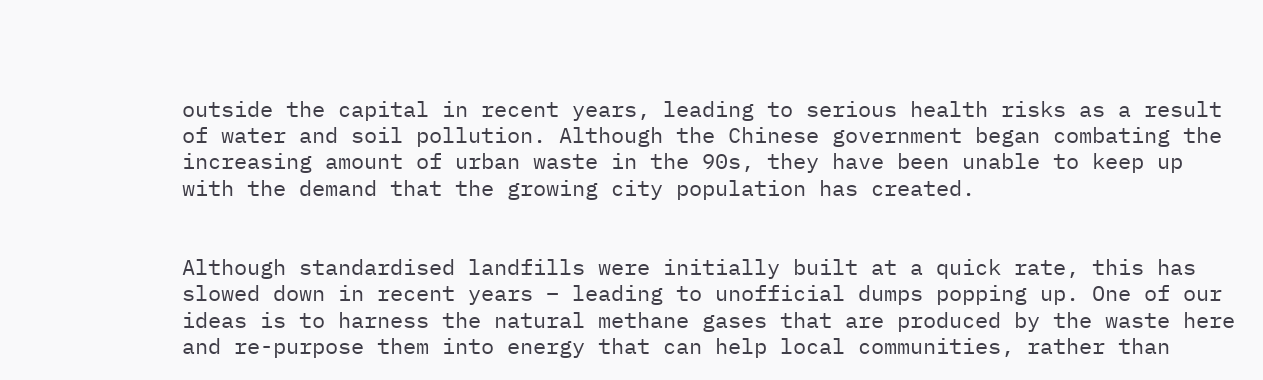outside the capital in recent years, leading to serious health risks as a result of water and soil pollution. Although the Chinese government began combating the increasing amount of urban waste in the 90s, they have been unable to keep up with the demand that the growing city population has created.


Although standardised landfills were initially built at a quick rate, this has slowed down in recent years – leading to unofficial dumps popping up. One of our ideas is to harness the natural methane gases that are produced by the waste here and re-purpose them into energy that can help local communities, rather than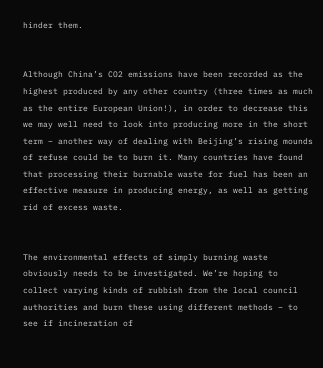hinder them.


Although China’s CO2 emissions have been recorded as the highest produced by any other country (three times as much as the entire European Union!), in order to decrease this we may well need to look into producing more in the short term – another way of dealing with Beijing’s rising mounds of refuse could be to burn it. Many countries have found that processing their burnable waste for fuel has been an effective measure in producing energy, as well as getting rid of excess waste.


The environmental effects of simply burning waste obviously needs to be investigated. We’re hoping to collect varying kinds of rubbish from the local council authorities and burn these using different methods – to see if incineration of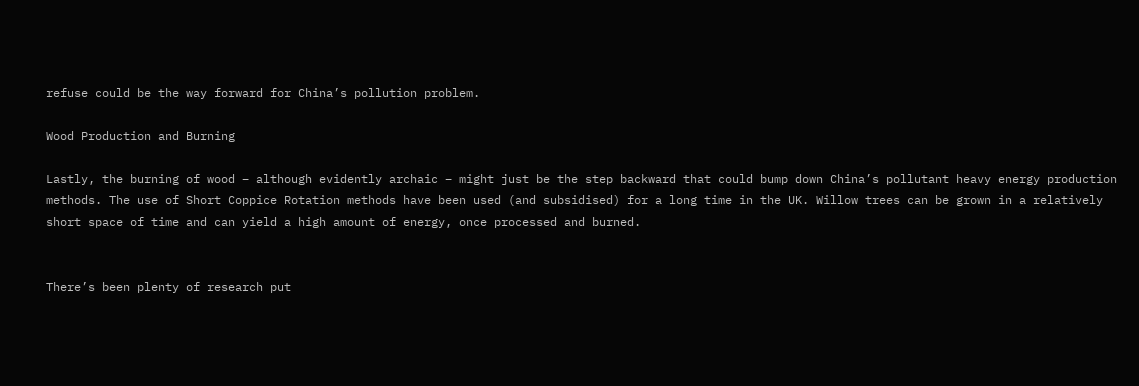refuse could be the way forward for China’s pollution problem.

Wood Production and Burning

Lastly, the burning of wood – although evidently archaic – might just be the step backward that could bump down China’s pollutant heavy energy production methods. The use of Short Coppice Rotation methods have been used (and subsidised) for a long time in the UK. Willow trees can be grown in a relatively short space of time and can yield a high amount of energy, once processed and burned.


There’s been plenty of research put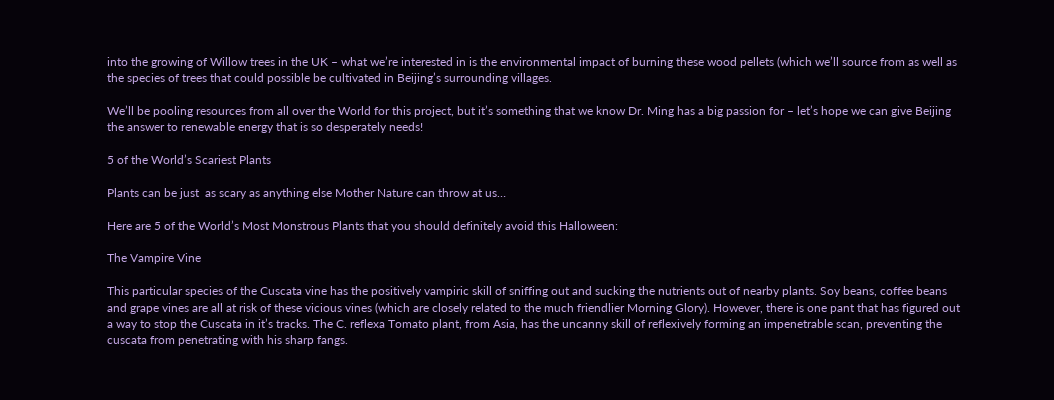into the growing of Willow trees in the UK – what we’re interested in is the environmental impact of burning these wood pellets (which we’ll source from as well as the species of trees that could possible be cultivated in Beijing’s surrounding villages.

We’ll be pooling resources from all over the World for this project, but it’s something that we know Dr. Ming has a big passion for – let’s hope we can give Beijing the answer to renewable energy that is so desperately needs!

5 of the World’s Scariest Plants

Plants can be just  as scary as anything else Mother Nature can throw at us…

Here are 5 of the World’s Most Monstrous Plants that you should definitely avoid this Halloween:

The Vampire Vine

This particular species of the Cuscata vine has the positively vampiric skill of sniffing out and sucking the nutrients out of nearby plants. Soy beans, coffee beans and grape vines are all at risk of these vicious vines (which are closely related to the much friendlier Morning Glory). However, there is one pant that has figured out a way to stop the Cuscata in it’s tracks. The C. reflexa Tomato plant, from Asia, has the uncanny skill of reflexively forming an impenetrable scan, preventing the cuscata from penetrating with his sharp fangs.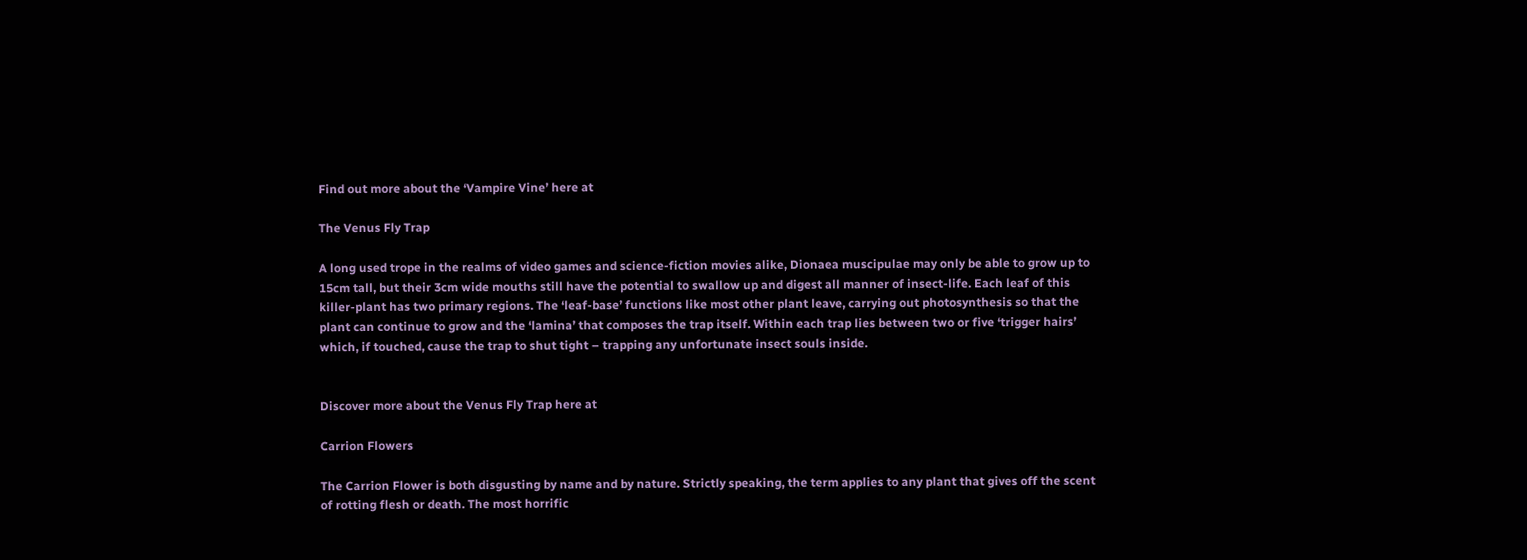Find out more about the ‘Vampire Vine’ here at

The Venus Fly Trap

A long used trope in the realms of video games and science-fiction movies alike, Dionaea muscipulae may only be able to grow up to 15cm tall, but their 3cm wide mouths still have the potential to swallow up and digest all manner of insect-life. Each leaf of this killer-plant has two primary regions. The ‘leaf-base’ functions like most other plant leave, carrying out photosynthesis so that the plant can continue to grow and the ‘lamina’ that composes the trap itself. Within each trap lies between two or five ‘trigger hairs’ which, if touched, cause the trap to shut tight – trapping any unfortunate insect souls inside.


Discover more about the Venus Fly Trap here at

Carrion Flowers

The Carrion Flower is both disgusting by name and by nature. Strictly speaking, the term applies to any plant that gives off the scent of rotting flesh or death. The most horrific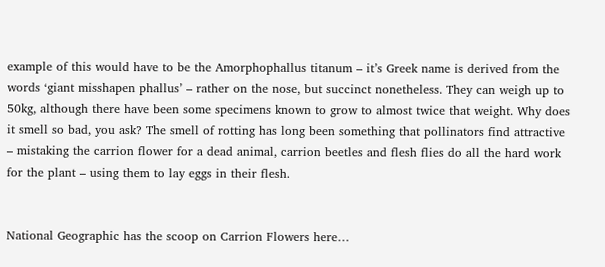example of this would have to be the Amorphophallus titanum – it’s Greek name is derived from the words ‘giant misshapen phallus’ – rather on the nose, but succinct nonetheless. They can weigh up to 50kg, although there have been some specimens known to grow to almost twice that weight. Why does it smell so bad, you ask? The smell of rotting has long been something that pollinators find attractive – mistaking the carrion flower for a dead animal, carrion beetles and flesh flies do all the hard work for the plant – using them to lay eggs in their flesh.


National Geographic has the scoop on Carrion Flowers here…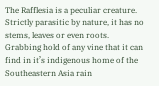The Rafflesia is a peculiar creature. Strictly parasitic by nature, it has no stems, leaves or even roots. Grabbing hold of any vine that it can find in it’s indigenous home of the Southeastern Asia rain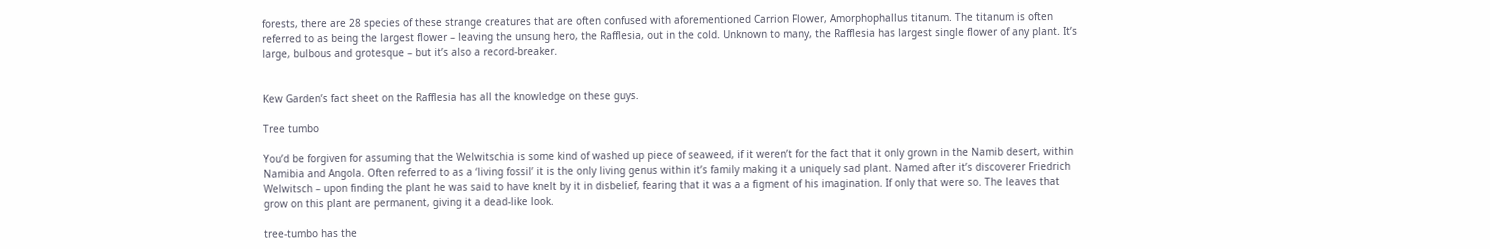forests, there are 28 species of these strange creatures that are often confused with aforementioned Carrion Flower, Amorphophallus titanum. The titanum is often referred to as being the largest flower – leaving the unsung hero, the Rafflesia, out in the cold. Unknown to many, the Rafflesia has largest single flower of any plant. It’s large, bulbous and grotesque – but it’s also a record-breaker.


Kew Garden’s fact sheet on the Rafflesia has all the knowledge on these guys.

Tree tumbo

You’d be forgiven for assuming that the Welwitschia is some kind of washed up piece of seaweed, if it weren’t for the fact that it only grown in the Namib desert, within Namibia and Angola. Often referred to as a ‘living fossil’ it is the only living genus within it’s family making it a uniquely sad plant. Named after it’s discoverer Friedrich Welwitsch – upon finding the plant he was said to have knelt by it in disbelief, fearing that it was a a figment of his imagination. If only that were so. The leaves that grow on this plant are permanent, giving it a dead-like look.

tree-tumbo has the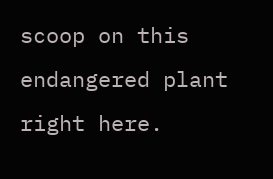scoop on this endangered plant right here.